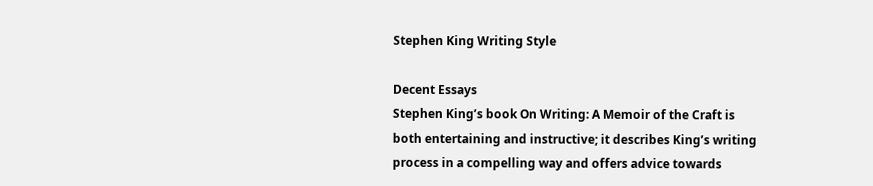Stephen King Writing Style

Decent Essays
Stephen King’s book On Writing: A Memoir of the Craft is both entertaining and instructive; it describes King’s writing process in a compelling way and offers advice towards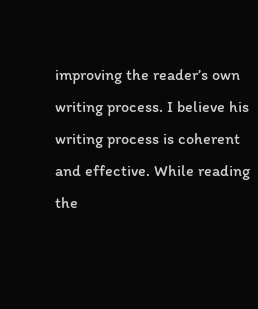improving the reader’s own writing process. I believe his writing process is coherent and effective. While reading the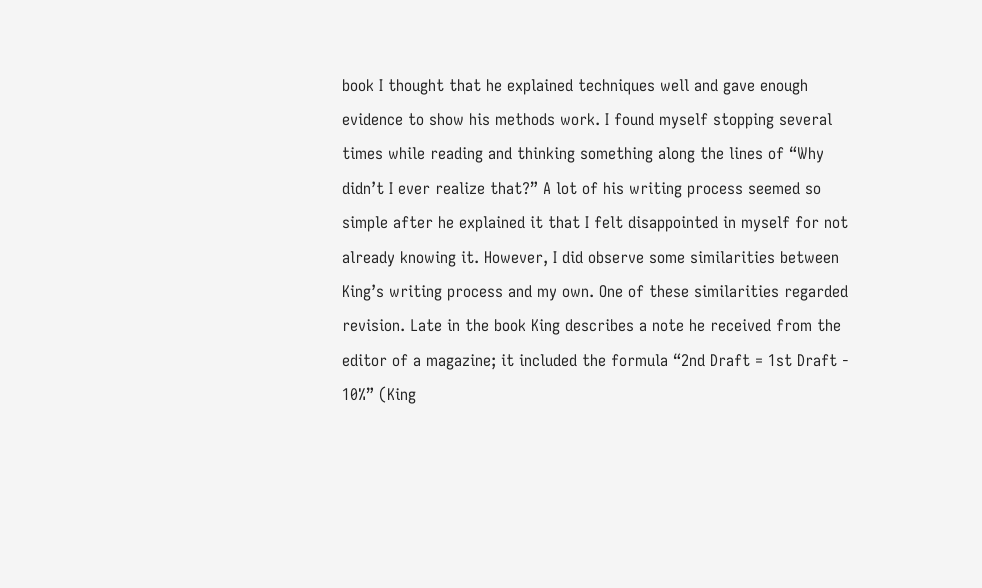book I thought that he explained techniques well and gave enough evidence to show his methods work. I found myself stopping several times while reading and thinking something along the lines of “Why didn’t I ever realize that?” A lot of his writing process seemed so simple after he explained it that I felt disappointed in myself for not already knowing it. However, I did observe some similarities between King’s writing process and my own. One of these similarities regarded revision. Late in the book King describes a note he received from the editor of a magazine; it included the formula “2nd Draft = 1st Draft - 10%” (King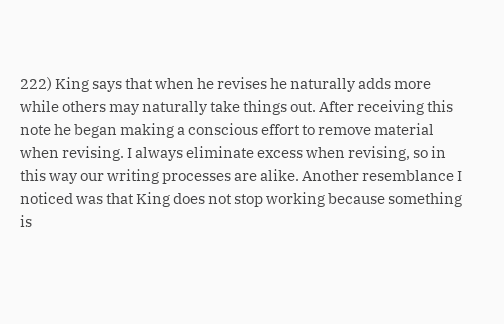222) King says that when he revises he naturally adds more while others may naturally take things out. After receiving this note he began making a conscious effort to remove material when revising. I always eliminate excess when revising, so in this way our writing processes are alike. Another resemblance I noticed was that King does not stop working because something is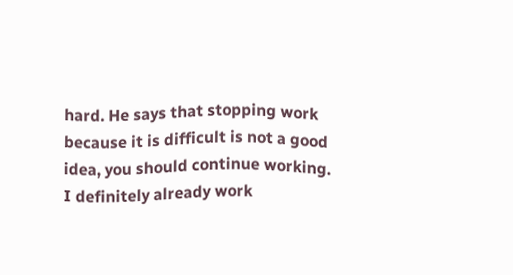hard. He says that stopping work because it is difficult is not a good idea, you should continue working. I definitely already work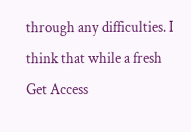through any difficulties. I think that while a fresh
Get Access